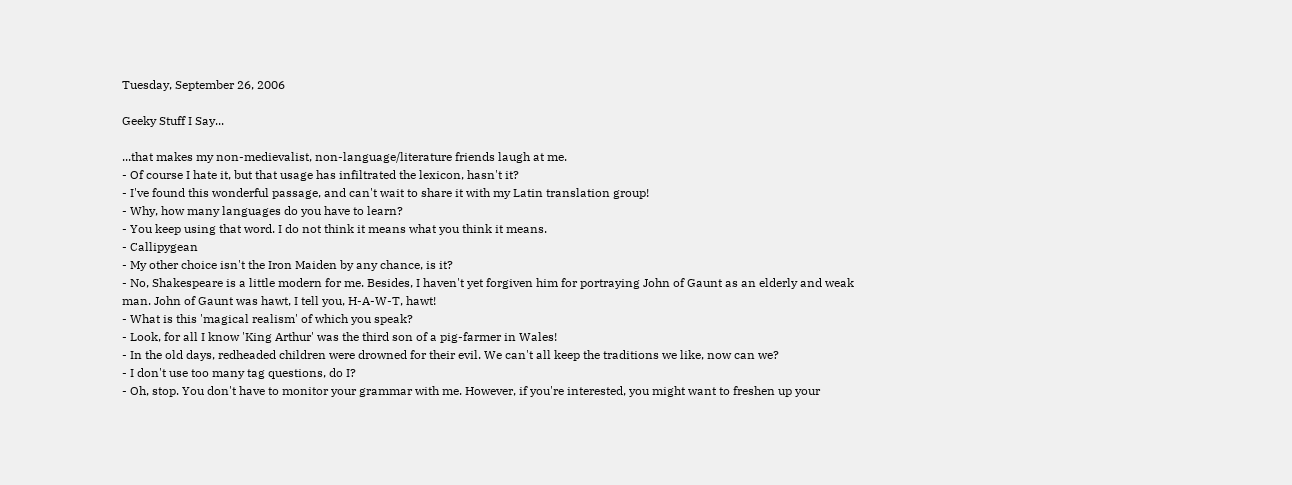Tuesday, September 26, 2006

Geeky Stuff I Say...

...that makes my non-medievalist, non-language/literature friends laugh at me.
- Of course I hate it, but that usage has infiltrated the lexicon, hasn't it?
- I've found this wonderful passage, and can't wait to share it with my Latin translation group!
- Why, how many languages do you have to learn?
- You keep using that word. I do not think it means what you think it means.
- Callipygean
- My other choice isn't the Iron Maiden by any chance, is it?
- No, Shakespeare is a little modern for me. Besides, I haven't yet forgiven him for portraying John of Gaunt as an elderly and weak man. John of Gaunt was hawt, I tell you, H-A-W-T, hawt!
- What is this 'magical realism' of which you speak?
- Look, for all I know 'King Arthur' was the third son of a pig-farmer in Wales!
- In the old days, redheaded children were drowned for their evil. We can't all keep the traditions we like, now can we?
- I don't use too many tag questions, do I?
- Oh, stop. You don't have to monitor your grammar with me. However, if you're interested, you might want to freshen up your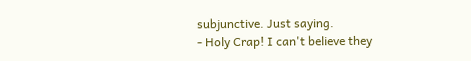subjunctive. Just saying.
- Holy Crap! I can't believe they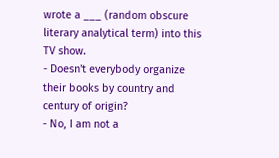wrote a ___ (random obscure literary analytical term) into this TV show.
- Doesn't everybody organize their books by country and century of origin?
- No, I am not a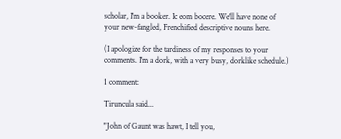scholar, I'm a booker. Ic eom bocere. We'll have none of your new-fangled, Frenchified descriptive nouns here.

(I apologize for the tardiness of my responses to your comments. I'm a dork, with a very busy, dorklike schedule.)

1 comment:

Tiruncula said...

"John of Gaunt was hawt, I tell you,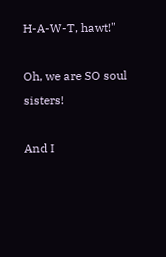H-A-W-T, hawt!"

Oh, we are SO soul sisters!

And I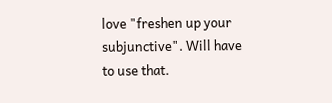love "freshen up your subjunctive". Will have to use that.